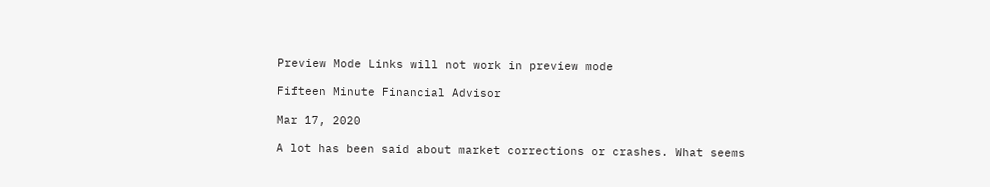Preview Mode Links will not work in preview mode

Fifteen Minute Financial Advisor

Mar 17, 2020

A lot has been said about market corrections or crashes. What seems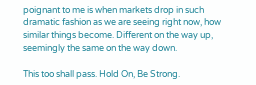poignant to me is when markets drop in such dramatic fashion as we are seeing right now, how similar things become. Different on the way up, seemingly the same on the way down.

This too shall pass. Hold On, Be Strong.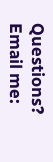Questions? Email me: